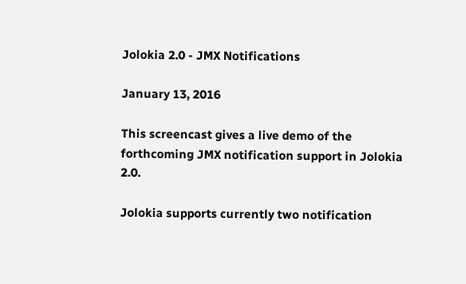Jolokia 2.0 - JMX Notifications

January 13, 2016

This screencast gives a live demo of the forthcoming JMX notification support in Jolokia 2.0.

Jolokia supports currently two notification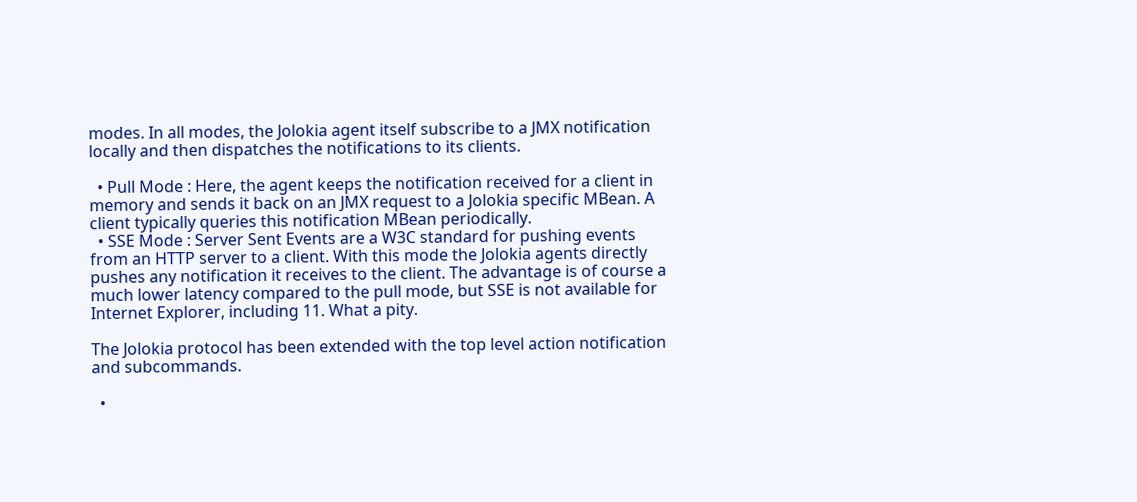modes. In all modes, the Jolokia agent itself subscribe to a JMX notification locally and then dispatches the notifications to its clients.

  • Pull Mode : Here, the agent keeps the notification received for a client in memory and sends it back on an JMX request to a Jolokia specific MBean. A client typically queries this notification MBean periodically.
  • SSE Mode : Server Sent Events are a W3C standard for pushing events from an HTTP server to a client. With this mode the Jolokia agents directly pushes any notification it receives to the client. The advantage is of course a much lower latency compared to the pull mode, but SSE is not available for Internet Explorer, including 11. What a pity.

The Jolokia protocol has been extended with the top level action notification and subcommands.

  •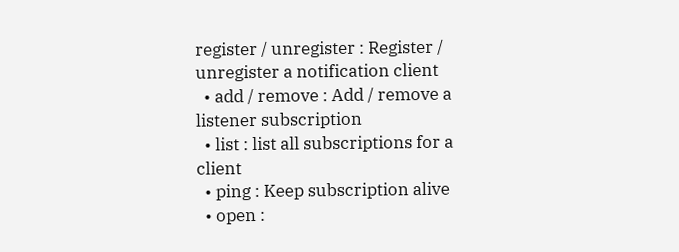register / unregister : Register / unregister a notification client
  • add / remove : Add / remove a listener subscription
  • list : list all subscriptions for a client
  • ping : Keep subscription alive
  • open :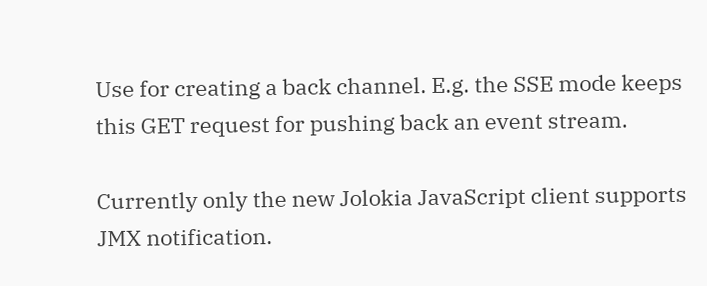Use for creating a back channel. E.g. the SSE mode keeps this GET request for pushing back an event stream.

Currently only the new Jolokia JavaScript client supports JMX notification.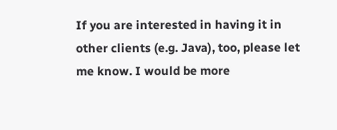If you are interested in having it in other clients (e.g. Java), too, please let me know. I would be more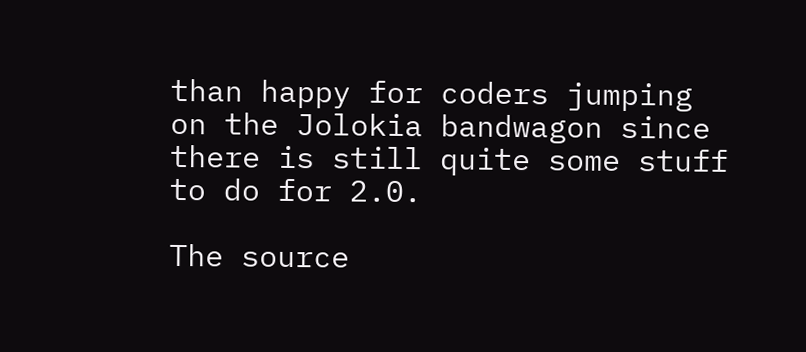than happy for coders jumping on the Jolokia bandwagon since there is still quite some stuff to do for 2.0.

The source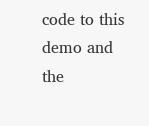code to this demo and the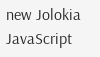new Jolokia JavaScript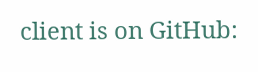client is on GitHub: